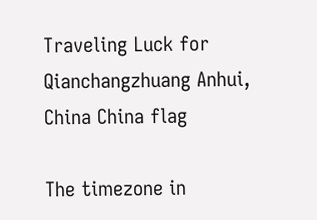Traveling Luck for Qianchangzhuang Anhui, China China flag

The timezone in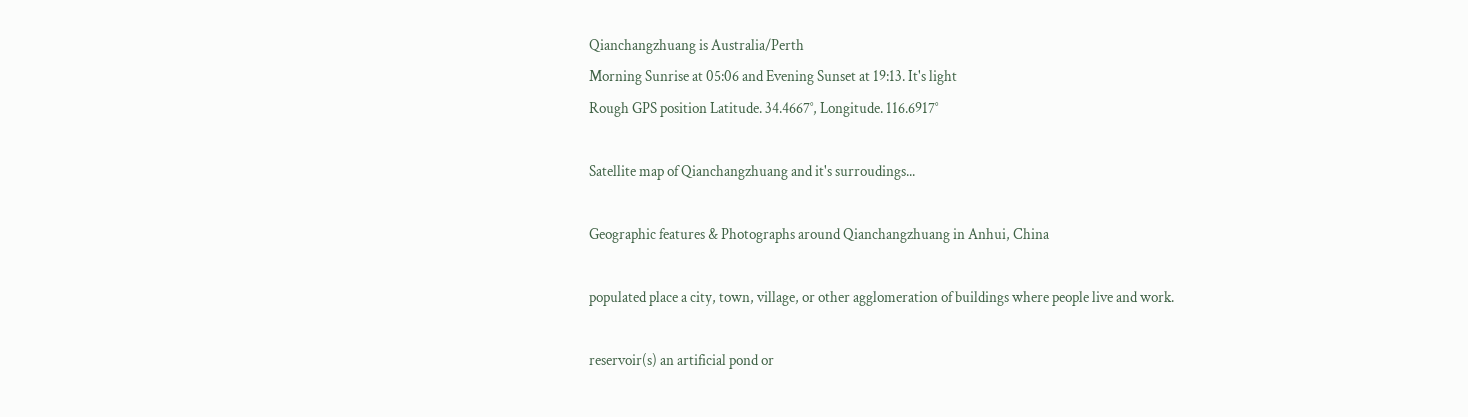Qianchangzhuang is Australia/Perth
Morning Sunrise at 05:06 and Evening Sunset at 19:13. It's light
Rough GPS position Latitude. 34.4667°, Longitude. 116.6917°

Satellite map of Qianchangzhuang and it's surroudings...

Geographic features & Photographs around Qianchangzhuang in Anhui, China

populated place a city, town, village, or other agglomeration of buildings where people live and work.

reservoir(s) an artificial pond or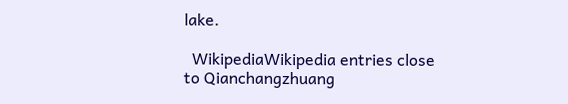lake.

  WikipediaWikipedia entries close to Qianchangzhuang